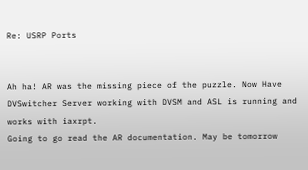Re: USRP Ports


Ah ha! AR was the missing piece of the puzzle. Now Have DVSwitcher Server working with DVSM and ASL is running and works with iaxrpt.
Going to go read the AR documentation. May be tomorrow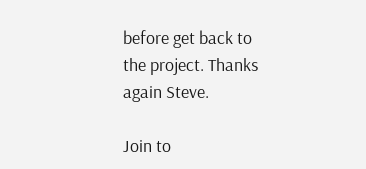before get back to the project. Thanks again Steve.

Join to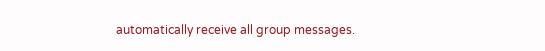automatically receive all group messages.